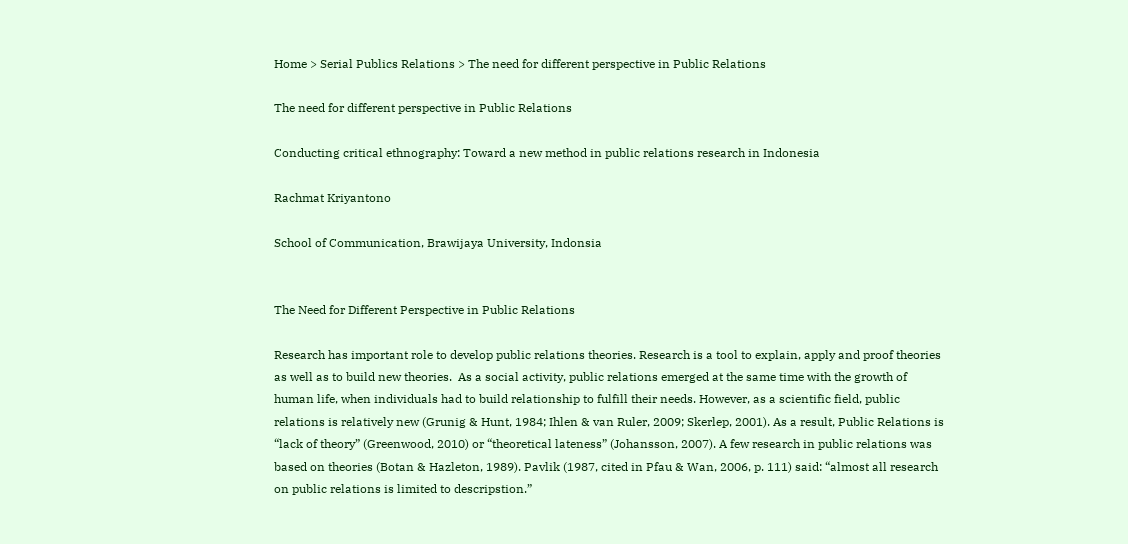Home > Serial Publics Relations > The need for different perspective in Public Relations

The need for different perspective in Public Relations

Conducting critical ethnography: Toward a new method in public relations research in Indonesia

Rachmat Kriyantono

School of Communication, Brawijaya University, Indonsia


The Need for Different Perspective in Public Relations

Research has important role to develop public relations theories. Research is a tool to explain, apply and proof theories as well as to build new theories.  As a social activity, public relations emerged at the same time with the growth of human life, when individuals had to build relationship to fulfill their needs. However, as a scientific field, public relations is relatively new (Grunig & Hunt, 1984; Ihlen & van Ruler, 2009; Skerlep, 2001). As a result, Public Relations is “lack of theory” (Greenwood, 2010) or “theoretical lateness” (Johansson, 2007). A few research in public relations was based on theories (Botan & Hazleton, 1989). Pavlik (1987, cited in Pfau & Wan, 2006, p. 111) said: “almost all research on public relations is limited to descripstion.”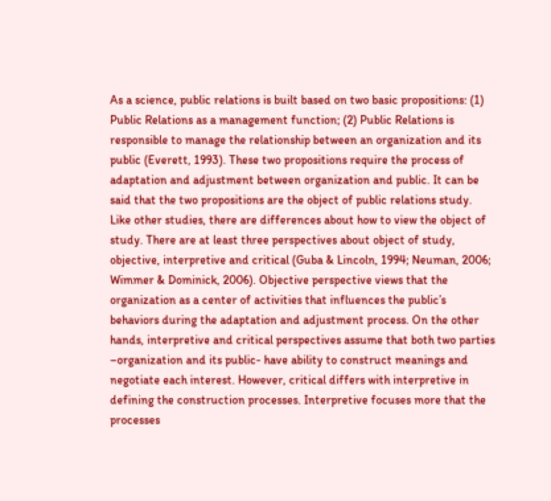As a science, public relations is built based on two basic propositions: (1) Public Relations as a management function; (2) Public Relations is responsible to manage the relationship between an organization and its public (Everett, 1993). These two propositions require the process of adaptation and adjustment between organization and public. It can be said that the two propositions are the object of public relations study. Like other studies, there are differences about how to view the object of study. There are at least three perspectives about object of study, objective, interpretive and critical (Guba & Lincoln, 1994; Neuman, 2006; Wimmer & Dominick, 2006). Objective perspective views that the organization as a center of activities that influences the public’s behaviors during the adaptation and adjustment process. On the other hands, interpretive and critical perspectives assume that both two parties –organization and its public- have ability to construct meanings and negotiate each interest. However, critical differs with interpretive in defining the construction processes. Interpretive focuses more that the processes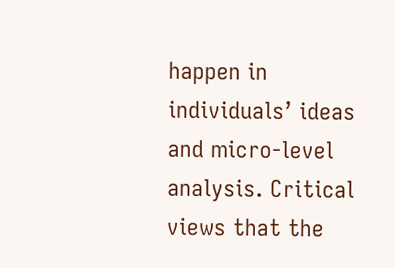happen in individuals’ ideas and micro-level analysis. Critical views that the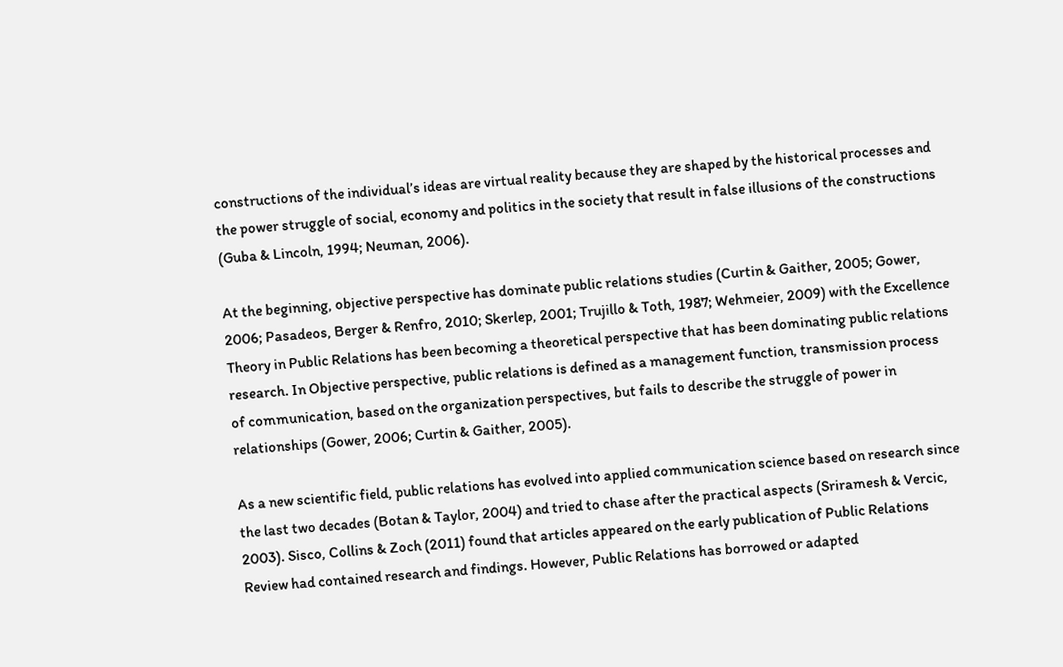constructions of the individual’s ideas are virtual reality because they are shaped by the historical processes and the power struggle of social, economy and politics in the society that result in false illusions of the constructions (Guba & Lincoln, 1994; Neuman, 2006).

At the beginning, objective perspective has dominate public relations studies (Curtin & Gaither, 2005; Gower, 2006; Pasadeos, Berger & Renfro, 2010; Skerlep, 2001; Trujillo & Toth, 1987; Wehmeier, 2009) with the Excellence Theory in Public Relations has been becoming a theoretical perspective that has been dominating public relations research. In Objective perspective, public relations is defined as a management function, transmission process of communication, based on the organization perspectives, but fails to describe the struggle of power in relationships (Gower, 2006; Curtin & Gaither, 2005).

As a new scientific field, public relations has evolved into applied communication science based on research since the last two decades (Botan & Taylor, 2004) and tried to chase after the practical aspects (Sriramesh & Vercic, 2003). Sisco, Collins & Zoch (2011) found that articles appeared on the early publication of Public Relations Review had contained research and findings. However, Public Relations has borrowed or adapted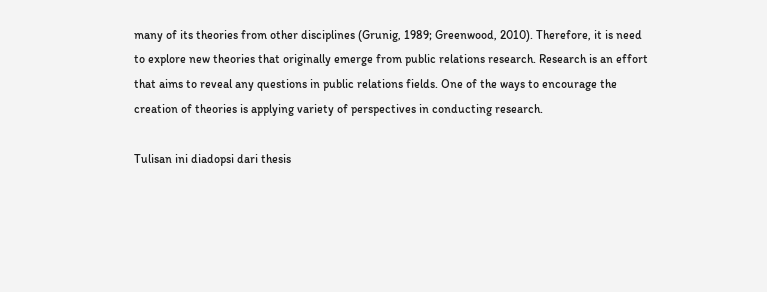many of its theories from other disciplines (Grunig, 1989; Greenwood, 2010). Therefore, it is need to explore new theories that originally emerge from public relations research. Research is an effort that aims to reveal any questions in public relations fields. One of the ways to encourage the creation of theories is applying variety of perspectives in conducting research.

Tulisan ini diadopsi dari thesis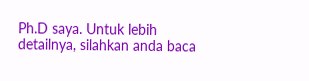Ph.D saya. Untuk lebih detailnya, silahkan anda baca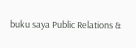buku saya Public Relations &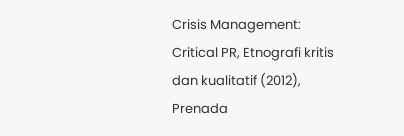Crisis Management: Critical PR, Etnografi kritis dan kualitatif (2012), Prenada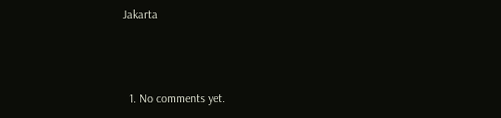Jakarta



  1. No comments yet.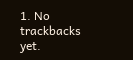1. No trackbacks yet.